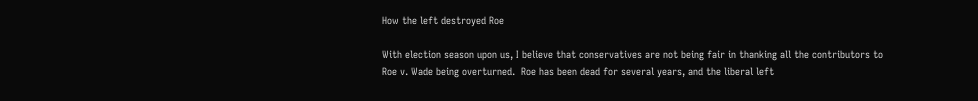How the left destroyed Roe

With election season upon us, I believe that conservatives are not being fair in thanking all the contributors to Roe v. Wade being overturned.  Roe has been dead for several years, and the liberal left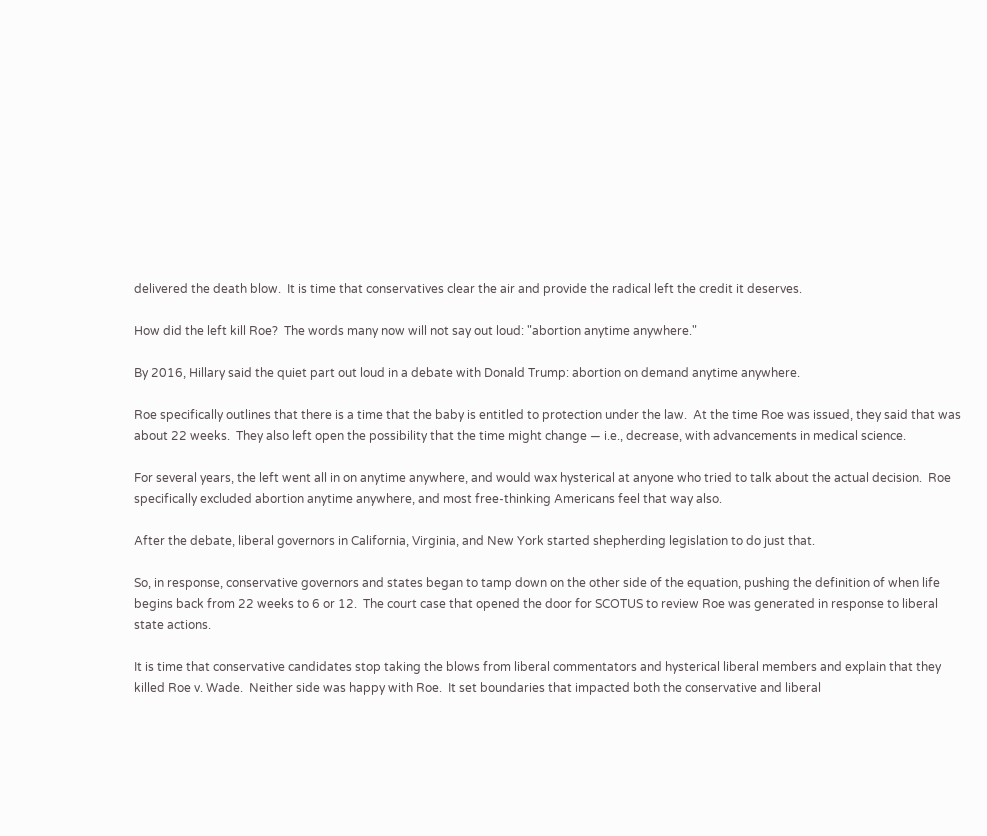delivered the death blow.  It is time that conservatives clear the air and provide the radical left the credit it deserves.

How did the left kill Roe?  The words many now will not say out loud: "abortion anytime anywhere."

By 2016, Hillary said the quiet part out loud in a debate with Donald Trump: abortion on demand anytime anywhere.

Roe specifically outlines that there is a time that the baby is entitled to protection under the law.  At the time Roe was issued, they said that was about 22 weeks.  They also left open the possibility that the time might change — i.e., decrease, with advancements in medical science.

For several years, the left went all in on anytime anywhere, and would wax hysterical at anyone who tried to talk about the actual decision.  Roe specifically excluded abortion anytime anywhere, and most free-thinking Americans feel that way also.

After the debate, liberal governors in California, Virginia, and New York started shepherding legislation to do just that.

So, in response, conservative governors and states began to tamp down on the other side of the equation, pushing the definition of when life begins back from 22 weeks to 6 or 12.  The court case that opened the door for SCOTUS to review Roe was generated in response to liberal state actions.

It is time that conservative candidates stop taking the blows from liberal commentators and hysterical liberal members and explain that they killed Roe v. Wade.  Neither side was happy with Roe.  It set boundaries that impacted both the conservative and liberal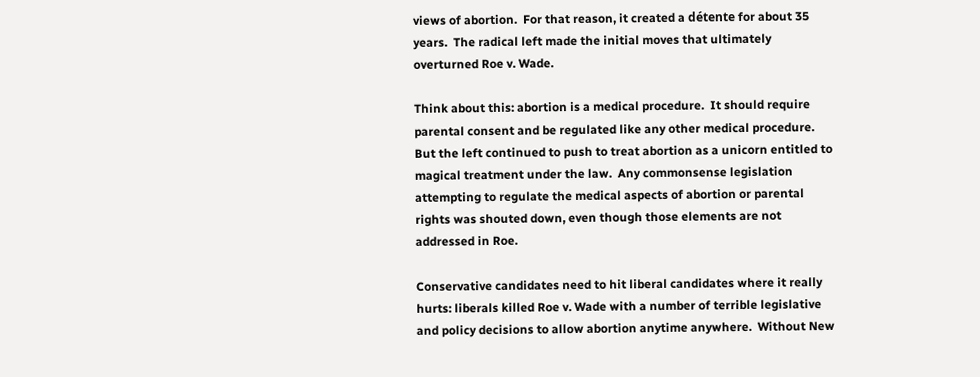views of abortion.  For that reason, it created a détente for about 35 years.  The radical left made the initial moves that ultimately overturned Roe v. Wade.

Think about this: abortion is a medical procedure.  It should require parental consent and be regulated like any other medical procedure.  But the left continued to push to treat abortion as a unicorn entitled to magical treatment under the law.  Any commonsense legislation attempting to regulate the medical aspects of abortion or parental rights was shouted down, even though those elements are not addressed in Roe.

Conservative candidates need to hit liberal candidates where it really hurts: liberals killed Roe v. Wade with a number of terrible legislative and policy decisions to allow abortion anytime anywhere.  Without New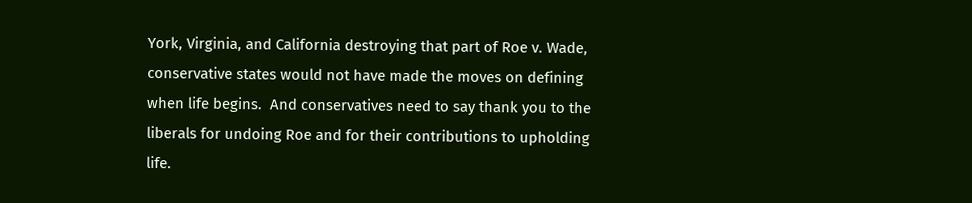York, Virginia, and California destroying that part of Roe v. Wade, conservative states would not have made the moves on defining when life begins.  And conservatives need to say thank you to the liberals for undoing Roe and for their contributions to upholding life.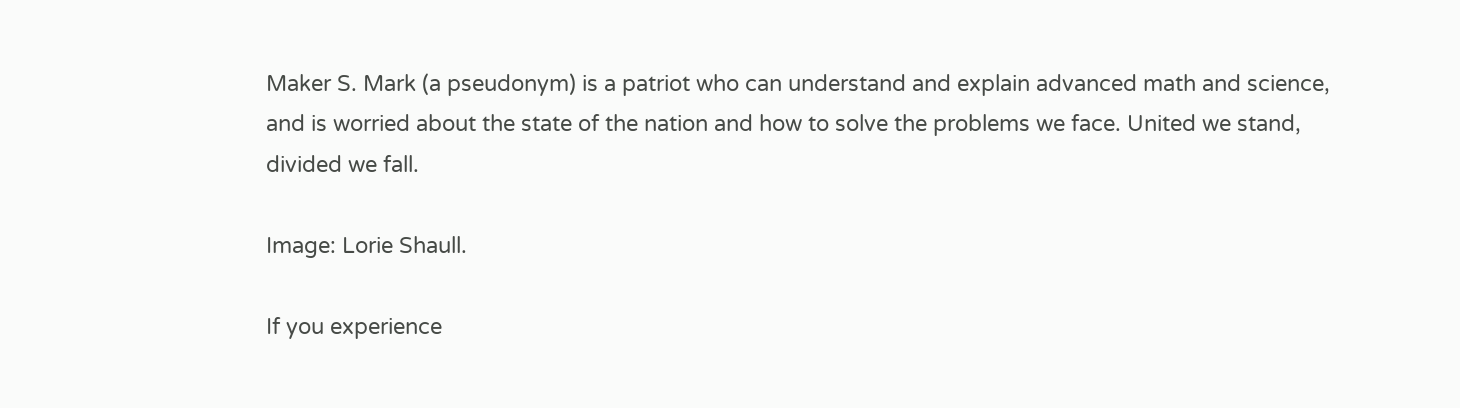Maker S. Mark (a pseudonym) is a patriot who can understand and explain advanced math and science, and is worried about the state of the nation and how to solve the problems we face. United we stand, divided we fall.

Image: Lorie Shaull.

If you experience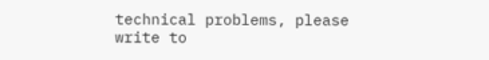technical problems, please write to